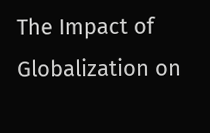The Impact of Globalization on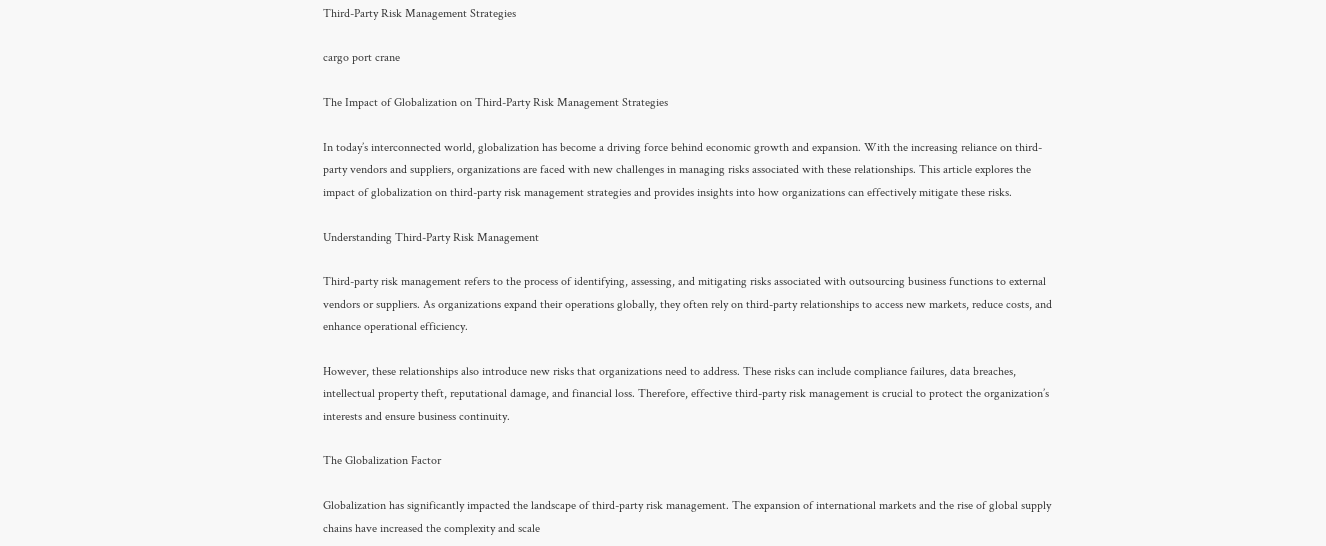Third-Party Risk Management Strategies

cargo port crane

The Impact of Globalization on Third-Party Risk Management Strategies

In today’s interconnected world, globalization has become a driving force behind economic growth and expansion. With the increasing reliance on third-party vendors and suppliers, organizations are faced with new challenges in managing risks associated with these relationships. This article explores the impact of globalization on third-party risk management strategies and provides insights into how organizations can effectively mitigate these risks.

Understanding Third-Party Risk Management

Third-party risk management refers to the process of identifying, assessing, and mitigating risks associated with outsourcing business functions to external vendors or suppliers. As organizations expand their operations globally, they often rely on third-party relationships to access new markets, reduce costs, and enhance operational efficiency.

However, these relationships also introduce new risks that organizations need to address. These risks can include compliance failures, data breaches, intellectual property theft, reputational damage, and financial loss. Therefore, effective third-party risk management is crucial to protect the organization’s interests and ensure business continuity.

The Globalization Factor

Globalization has significantly impacted the landscape of third-party risk management. The expansion of international markets and the rise of global supply chains have increased the complexity and scale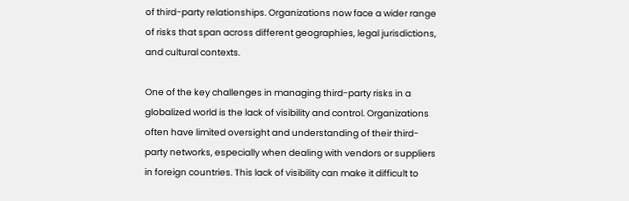of third-party relationships. Organizations now face a wider range of risks that span across different geographies, legal jurisdictions, and cultural contexts.

One of the key challenges in managing third-party risks in a globalized world is the lack of visibility and control. Organizations often have limited oversight and understanding of their third-party networks, especially when dealing with vendors or suppliers in foreign countries. This lack of visibility can make it difficult to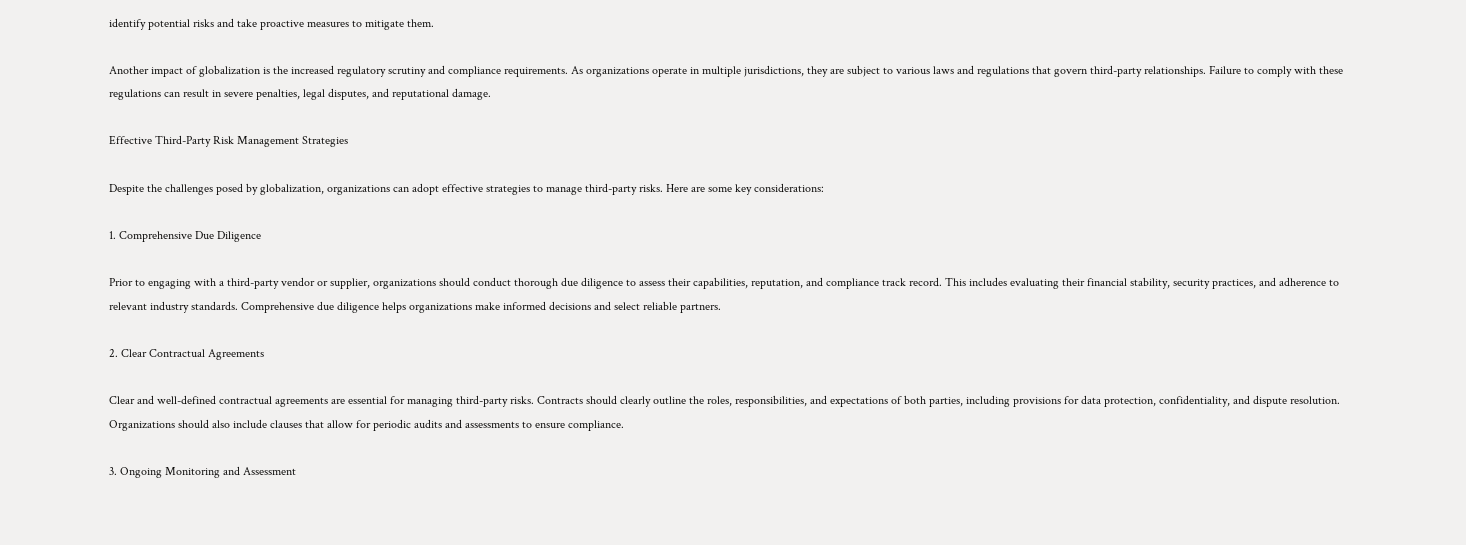identify potential risks and take proactive measures to mitigate them.

Another impact of globalization is the increased regulatory scrutiny and compliance requirements. As organizations operate in multiple jurisdictions, they are subject to various laws and regulations that govern third-party relationships. Failure to comply with these regulations can result in severe penalties, legal disputes, and reputational damage.

Effective Third-Party Risk Management Strategies

Despite the challenges posed by globalization, organizations can adopt effective strategies to manage third-party risks. Here are some key considerations:

1. Comprehensive Due Diligence

Prior to engaging with a third-party vendor or supplier, organizations should conduct thorough due diligence to assess their capabilities, reputation, and compliance track record. This includes evaluating their financial stability, security practices, and adherence to relevant industry standards. Comprehensive due diligence helps organizations make informed decisions and select reliable partners.

2. Clear Contractual Agreements

Clear and well-defined contractual agreements are essential for managing third-party risks. Contracts should clearly outline the roles, responsibilities, and expectations of both parties, including provisions for data protection, confidentiality, and dispute resolution. Organizations should also include clauses that allow for periodic audits and assessments to ensure compliance.

3. Ongoing Monitoring and Assessment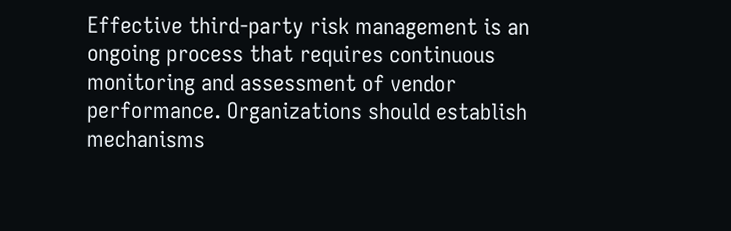Effective third-party risk management is an ongoing process that requires continuous monitoring and assessment of vendor performance. Organizations should establish mechanisms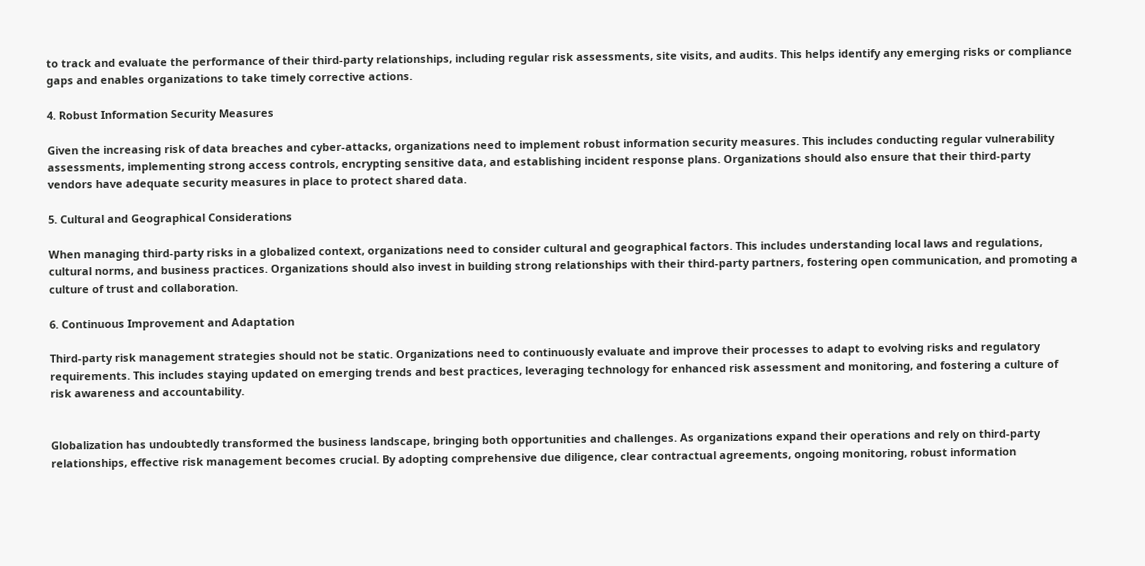to track and evaluate the performance of their third-party relationships, including regular risk assessments, site visits, and audits. This helps identify any emerging risks or compliance gaps and enables organizations to take timely corrective actions.

4. Robust Information Security Measures

Given the increasing risk of data breaches and cyber-attacks, organizations need to implement robust information security measures. This includes conducting regular vulnerability assessments, implementing strong access controls, encrypting sensitive data, and establishing incident response plans. Organizations should also ensure that their third-party vendors have adequate security measures in place to protect shared data.

5. Cultural and Geographical Considerations

When managing third-party risks in a globalized context, organizations need to consider cultural and geographical factors. This includes understanding local laws and regulations, cultural norms, and business practices. Organizations should also invest in building strong relationships with their third-party partners, fostering open communication, and promoting a culture of trust and collaboration.

6. Continuous Improvement and Adaptation

Third-party risk management strategies should not be static. Organizations need to continuously evaluate and improve their processes to adapt to evolving risks and regulatory requirements. This includes staying updated on emerging trends and best practices, leveraging technology for enhanced risk assessment and monitoring, and fostering a culture of risk awareness and accountability.


Globalization has undoubtedly transformed the business landscape, bringing both opportunities and challenges. As organizations expand their operations and rely on third-party relationships, effective risk management becomes crucial. By adopting comprehensive due diligence, clear contractual agreements, ongoing monitoring, robust information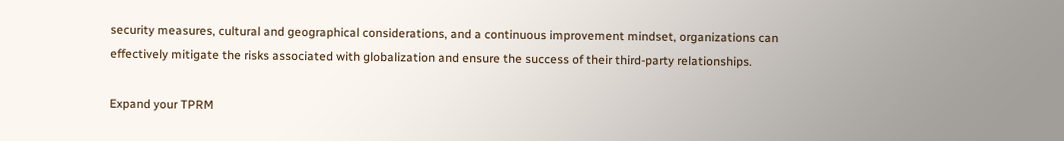security measures, cultural and geographical considerations, and a continuous improvement mindset, organizations can effectively mitigate the risks associated with globalization and ensure the success of their third-party relationships.

Expand your TPRM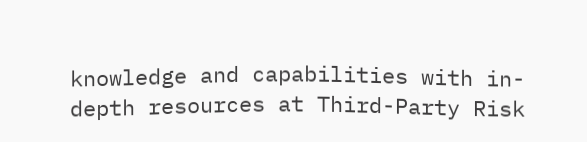knowledge and capabilities with in-depth resources at Third-Party Risk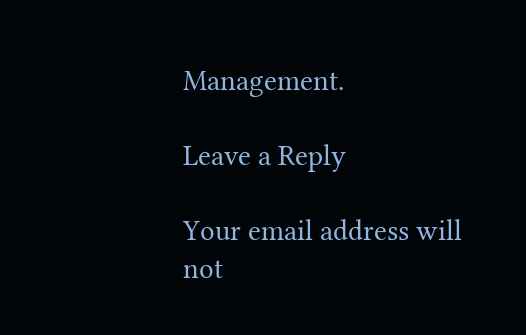Management.

Leave a Reply

Your email address will not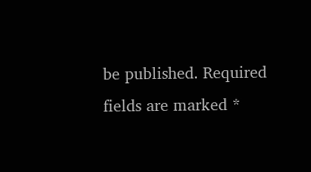be published. Required fields are marked *